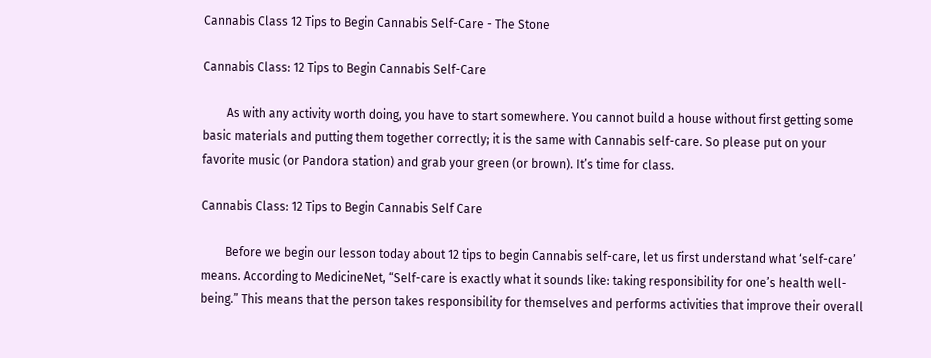Cannabis Class 12 Tips to Begin Cannabis Self-Care - The Stone

Cannabis Class: 12 Tips to Begin Cannabis Self-Care

        As with any activity worth doing, you have to start somewhere. You cannot build a house without first getting some basic materials and putting them together correctly; it is the same with Cannabis self-care. So please put on your favorite music (or Pandora station) and grab your green (or brown). It’s time for class.

Cannabis Class: 12 Tips to Begin Cannabis Self Care

        Before we begin our lesson today about 12 tips to begin Cannabis self-care, let us first understand what ‘self-care’ means. According to MedicineNet, “Self-care is exactly what it sounds like: taking responsibility for one’s health well-being.” This means that the person takes responsibility for themselves and performs activities that improve their overall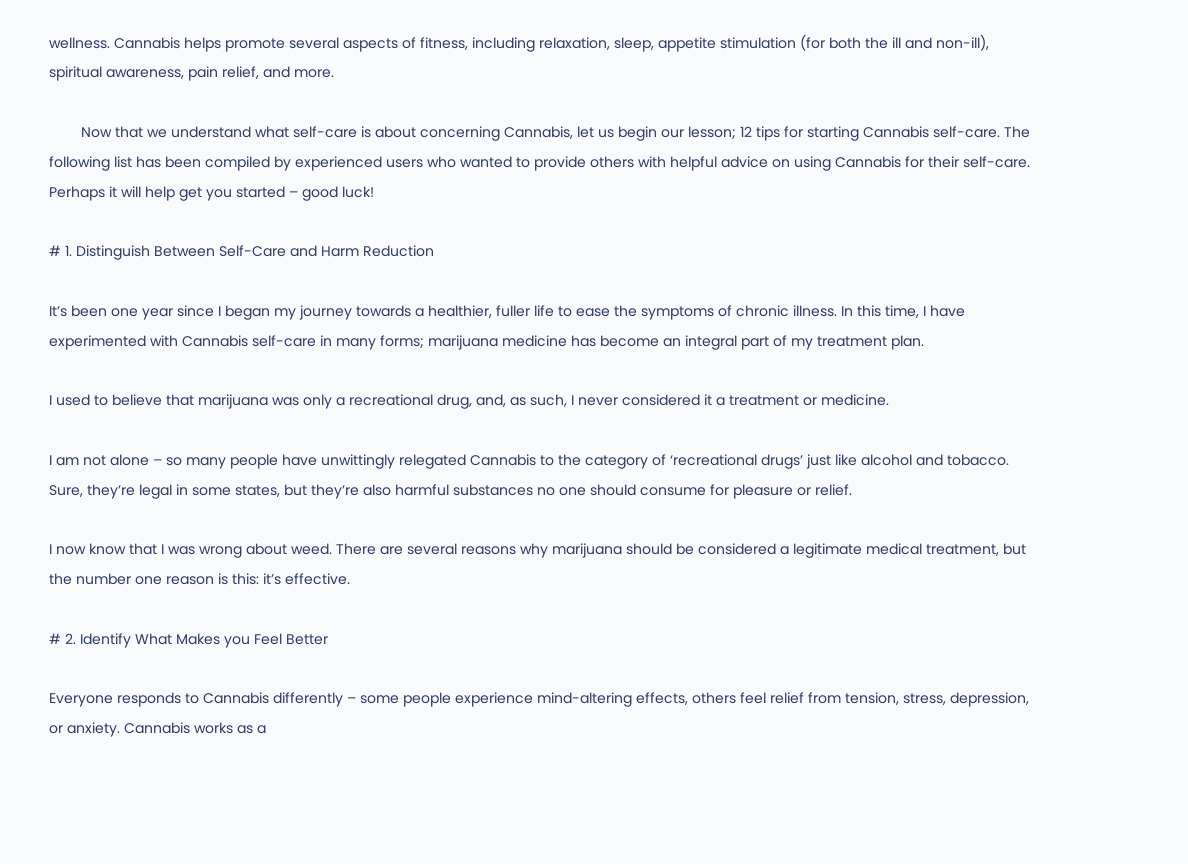wellness. Cannabis helps promote several aspects of fitness, including relaxation, sleep, appetite stimulation (for both the ill and non-ill), spiritual awareness, pain relief, and more.

        Now that we understand what self-care is about concerning Cannabis, let us begin our lesson; 12 tips for starting Cannabis self-care. The following list has been compiled by experienced users who wanted to provide others with helpful advice on using Cannabis for their self-care. Perhaps it will help get you started – good luck!

# 1. Distinguish Between Self-Care and Harm Reduction

It’s been one year since I began my journey towards a healthier, fuller life to ease the symptoms of chronic illness. In this time, I have experimented with Cannabis self-care in many forms; marijuana medicine has become an integral part of my treatment plan.

I used to believe that marijuana was only a recreational drug, and, as such, I never considered it a treatment or medicine.

I am not alone – so many people have unwittingly relegated Cannabis to the category of ‘recreational drugs’ just like alcohol and tobacco. Sure, they’re legal in some states, but they’re also harmful substances no one should consume for pleasure or relief.

I now know that I was wrong about weed. There are several reasons why marijuana should be considered a legitimate medical treatment, but the number one reason is this: it’s effective.

# 2. Identify What Makes you Feel Better

Everyone responds to Cannabis differently – some people experience mind-altering effects, others feel relief from tension, stress, depression, or anxiety. Cannabis works as a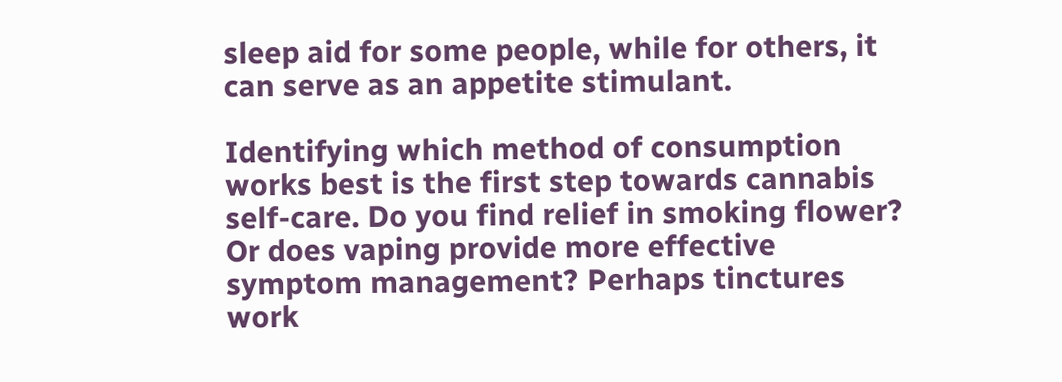sleep aid for some people, while for others, it can serve as an appetite stimulant.

Identifying which method of consumption works best is the first step towards cannabis self-care. Do you find relief in smoking flower? Or does vaping provide more effective symptom management? Perhaps tinctures work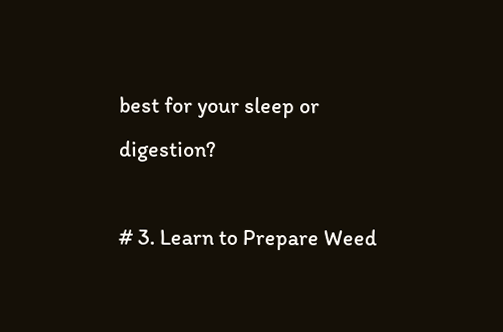best for your sleep or digestion?

# 3. Learn to Prepare Weed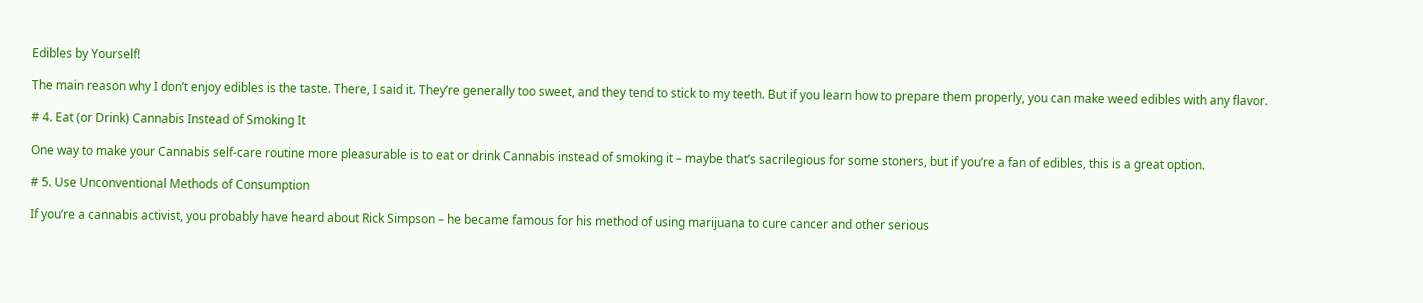Edibles by Yourself!

The main reason why I don’t enjoy edibles is the taste. There, I said it. They’re generally too sweet, and they tend to stick to my teeth. But if you learn how to prepare them properly, you can make weed edibles with any flavor.

# 4. Eat (or Drink) Cannabis Instead of Smoking It

One way to make your Cannabis self-care routine more pleasurable is to eat or drink Cannabis instead of smoking it – maybe that’s sacrilegious for some stoners, but if you’re a fan of edibles, this is a great option.

# 5. Use Unconventional Methods of Consumption

If you’re a cannabis activist, you probably have heard about Rick Simpson – he became famous for his method of using marijuana to cure cancer and other serious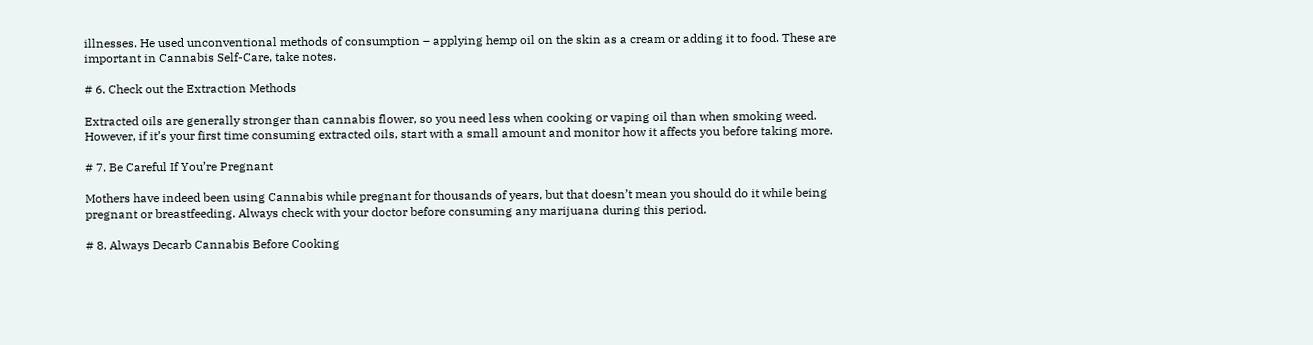illnesses. He used unconventional methods of consumption – applying hemp oil on the skin as a cream or adding it to food. These are important in Cannabis Self-Care, take notes.

# 6. Check out the Extraction Methods

Extracted oils are generally stronger than cannabis flower, so you need less when cooking or vaping oil than when smoking weed. However, if it’s your first time consuming extracted oils, start with a small amount and monitor how it affects you before taking more.

# 7. Be Careful If You’re Pregnant

Mothers have indeed been using Cannabis while pregnant for thousands of years, but that doesn’t mean you should do it while being pregnant or breastfeeding. Always check with your doctor before consuming any marijuana during this period.

# 8. Always Decarb Cannabis Before Cooking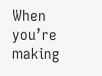When you’re making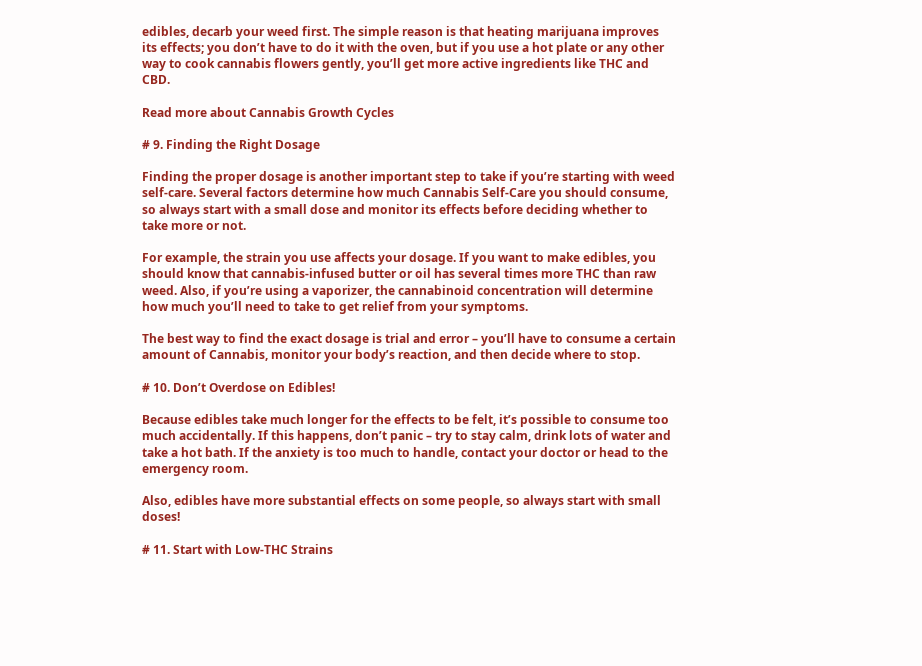edibles, decarb your weed first. The simple reason is that heating marijuana improves its effects; you don’t have to do it with the oven, but if you use a hot plate or any other way to cook cannabis flowers gently, you’ll get more active ingredients like THC and CBD.

Read more about Cannabis Growth Cycles

# 9. Finding the Right Dosage

Finding the proper dosage is another important step to take if you’re starting with weed self-care. Several factors determine how much Cannabis Self-Care you should consume, so always start with a small dose and monitor its effects before deciding whether to take more or not.

For example, the strain you use affects your dosage. If you want to make edibles, you should know that cannabis-infused butter or oil has several times more THC than raw weed. Also, if you’re using a vaporizer, the cannabinoid concentration will determine how much you’ll need to take to get relief from your symptoms.

The best way to find the exact dosage is trial and error – you’ll have to consume a certain amount of Cannabis, monitor your body’s reaction, and then decide where to stop.

# 10. Don’t Overdose on Edibles!

Because edibles take much longer for the effects to be felt, it’s possible to consume too much accidentally. If this happens, don’t panic – try to stay calm, drink lots of water and take a hot bath. If the anxiety is too much to handle, contact your doctor or head to the emergency room.

Also, edibles have more substantial effects on some people, so always start with small doses!

# 11. Start with Low-THC Strains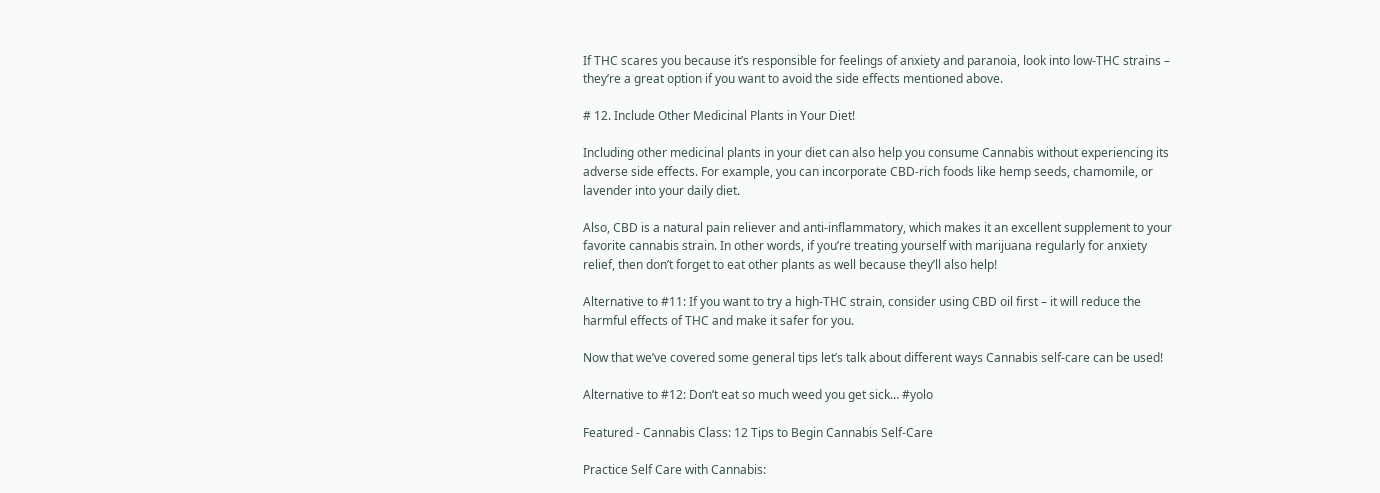If THC scares you because it’s responsible for feelings of anxiety and paranoia, look into low-THC strains – they’re a great option if you want to avoid the side effects mentioned above.

# 12. Include Other Medicinal Plants in Your Diet!

Including other medicinal plants in your diet can also help you consume Cannabis without experiencing its adverse side effects. For example, you can incorporate CBD-rich foods like hemp seeds, chamomile, or lavender into your daily diet.

Also, CBD is a natural pain reliever and anti-inflammatory, which makes it an excellent supplement to your favorite cannabis strain. In other words, if you’re treating yourself with marijuana regularly for anxiety relief, then don’t forget to eat other plants as well because they’ll also help!

Alternative to #11: If you want to try a high-THC strain, consider using CBD oil first – it will reduce the harmful effects of THC and make it safer for you.

Now that we’ve covered some general tips let’s talk about different ways Cannabis self-care can be used!

Alternative to #12: Don’t eat so much weed you get sick… #yolo

Featured - Cannabis Class: 12 Tips to Begin Cannabis Self-Care

Practice Self Care with Cannabis: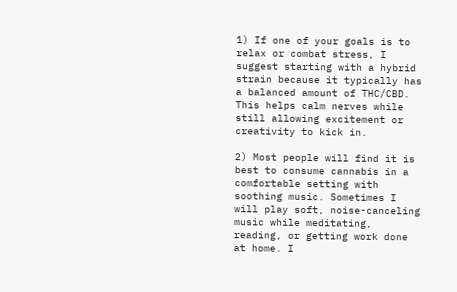1) If one of your goals is to relax or combat stress, I suggest starting with a hybrid strain because it typically has a balanced amount of THC/CBD. This helps calm nerves while still allowing excitement or creativity to kick in.

2) Most people will find it is best to consume cannabis in a comfortable setting with soothing music. Sometimes I will play soft, noise-canceling music while meditating, reading, or getting work done at home. I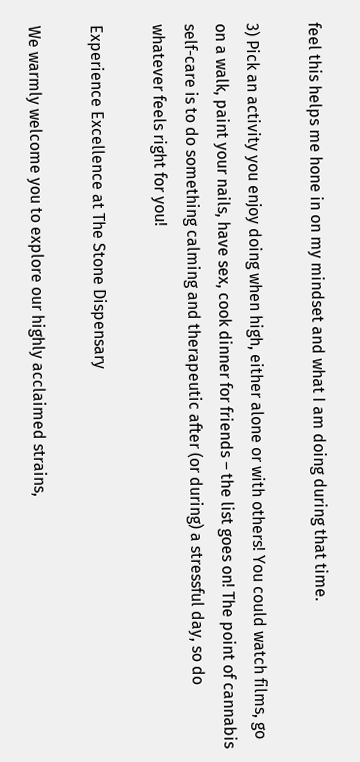feel this helps me hone in on my mindset and what I am doing during that time.

3) Pick an activity you enjoy doing when high, either alone or with others! You could watch films, go on a walk, paint your nails, have sex, cook dinner for friends – the list goes on! The point of cannabis self-care is to do something calming and therapeutic after (or during) a stressful day, so do whatever feels right for you!

Experience Excellence at The Stone Dispensary

We warmly welcome you to explore our highly acclaimed strains,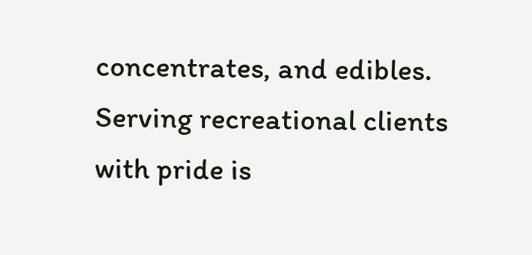concentrates, and edibles. Serving recreational clients with pride is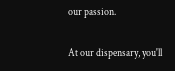our passion.

At our dispensary, you'll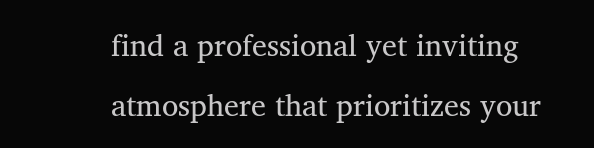find a professional yet inviting atmosphere that prioritizes your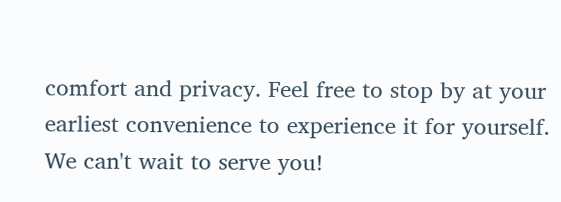comfort and privacy. Feel free to stop by at your earliest convenience to experience it for yourself. We can't wait to serve you!